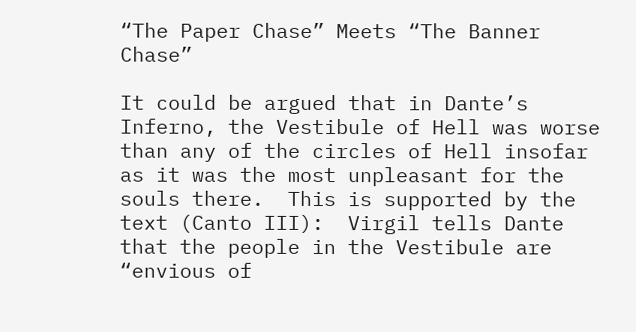“The Paper Chase” Meets “The Banner Chase”

It could be argued that in Dante’s Inferno, the Vestibule of Hell was worse than any of the circles of Hell insofar as it was the most unpleasant for the souls there.  This is supported by the text (Canto III):  Virgil tells Dante that the people in the Vestibule are “envious of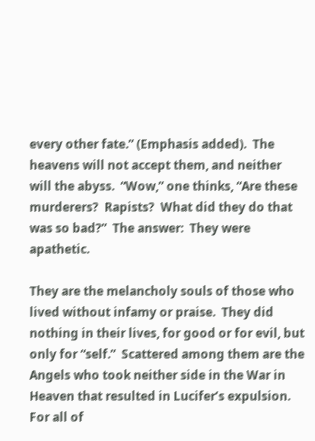every other fate.” (Emphasis added).  The heavens will not accept them, and neither will the abyss.  “Wow,” one thinks, “Are these murderers?  Rapists?  What did they do that was so bad?”  The answer:  They were apathetic.

They are the melancholy souls of those who lived without infamy or praise.  They did nothing in their lives, for good or for evil, but only for “self.”  Scattered among them are the Angels who took neither side in the War in Heaven that resulted in Lucifer’s expulsion.  For all of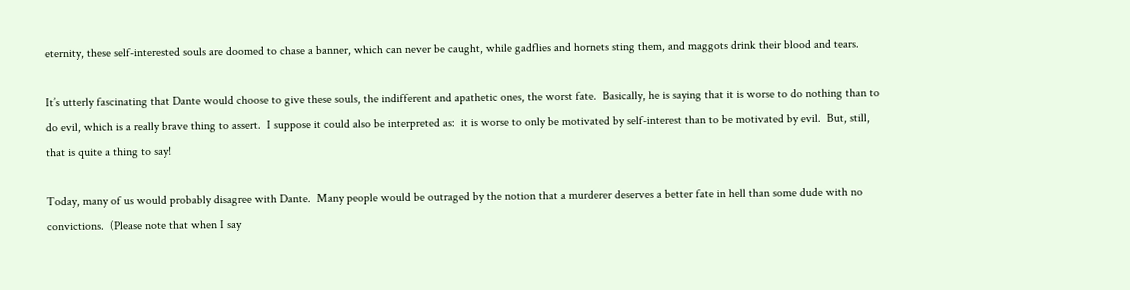eternity, these self-interested souls are doomed to chase a banner, which can never be caught, while gadflies and hornets sting them, and maggots drink their blood and tears.

It’s utterly fascinating that Dante would choose to give these souls, the indifferent and apathetic ones, the worst fate.  Basically, he is saying that it is worse to do nothing than to do evil, which is a really brave thing to assert.  I suppose it could also be interpreted as:  it is worse to only be motivated by self-interest than to be motivated by evil.  But, still, that is quite a thing to say!

Today, many of us would probably disagree with Dante.  Many people would be outraged by the notion that a murderer deserves a better fate in hell than some dude with no convictions.  (Please note that when I say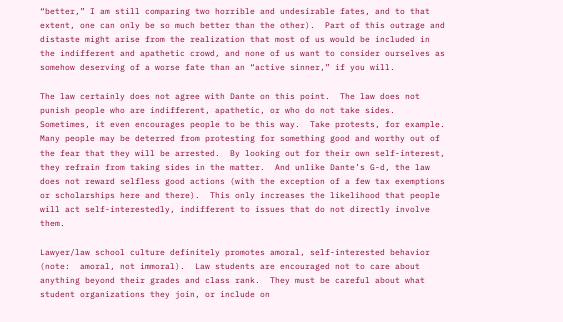“better,” I am still comparing two horrible and undesirable fates, and to that extent, one can only be so much better than the other).  Part of this outrage and distaste might arise from the realization that most of us would be included in the indifferent and apathetic crowd, and none of us want to consider ourselves as somehow deserving of a worse fate than an “active sinner,” if you will.

The law certainly does not agree with Dante on this point.  The law does not punish people who are indifferent, apathetic, or who do not take sides.  Sometimes, it even encourages people to be this way.  Take protests, for example.  Many people may be deterred from protesting for something good and worthy out of the fear that they will be arrested.  By looking out for their own self-interest, they refrain from taking sides in the matter.  And unlike Dante’s G-d, the law does not reward selfless good actions (with the exception of a few tax exemptions or scholarships here and there).  This only increases the likelihood that people will act self-interestedly, indifferent to issues that do not directly involve them.

Lawyer/law school culture definitely promotes amoral, self-interested behavior (note:  amoral, not immoral).  Law students are encouraged not to care about anything beyond their grades and class rank.  They must be careful about what student organizations they join, or include on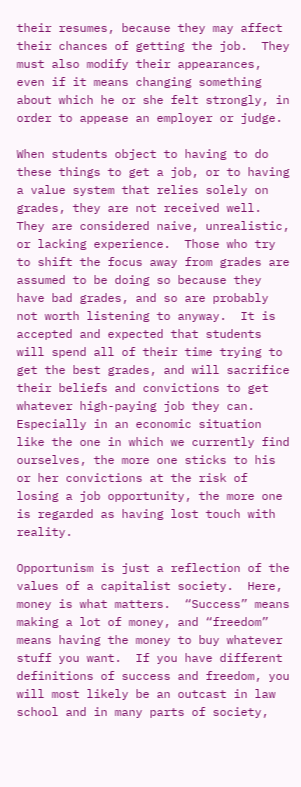their resumes, because they may affect their chances of getting the job.  They must also modify their appearances, even if it means changing something about which he or she felt strongly, in order to appease an employer or judge.

When students object to having to do these things to get a job, or to having a value system that relies solely on grades, they are not received well.  They are considered naive, unrealistic, or lacking experience.  Those who try to shift the focus away from grades are assumed to be doing so because they have bad grades, and so are probably not worth listening to anyway.  It is accepted and expected that students will spend all of their time trying to get the best grades, and will sacrifice their beliefs and convictions to get whatever high-paying job they can.  Especially in an economic situation like the one in which we currently find ourselves, the more one sticks to his or her convictions at the risk of losing a job opportunity, the more one is regarded as having lost touch with reality.

Opportunism is just a reflection of the values of a capitalist society.  Here, money is what matters.  “Success” means making a lot of money, and “freedom” means having the money to buy whatever stuff you want.  If you have different definitions of success and freedom, you will most likely be an outcast in law school and in many parts of society,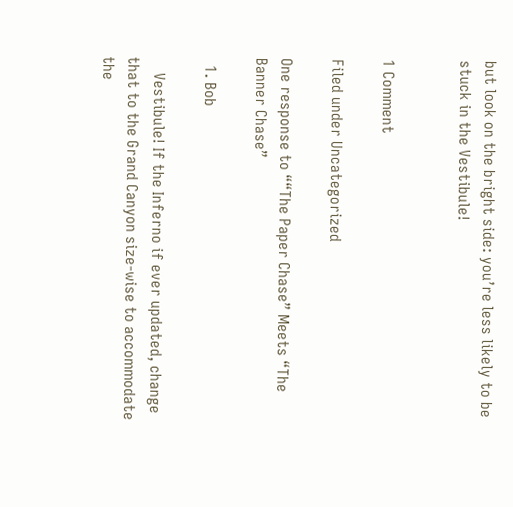but look on the bright side: you’re less likely to be stuck in the Vestibule!


1 Comment

Filed under Uncategorized

One response to ““The Paper Chase” Meets “The Banner Chase”

  1. Bob

    Vestibule! If the Inferno if ever updated, change that to the Grand Canyon size-wise to accommodate the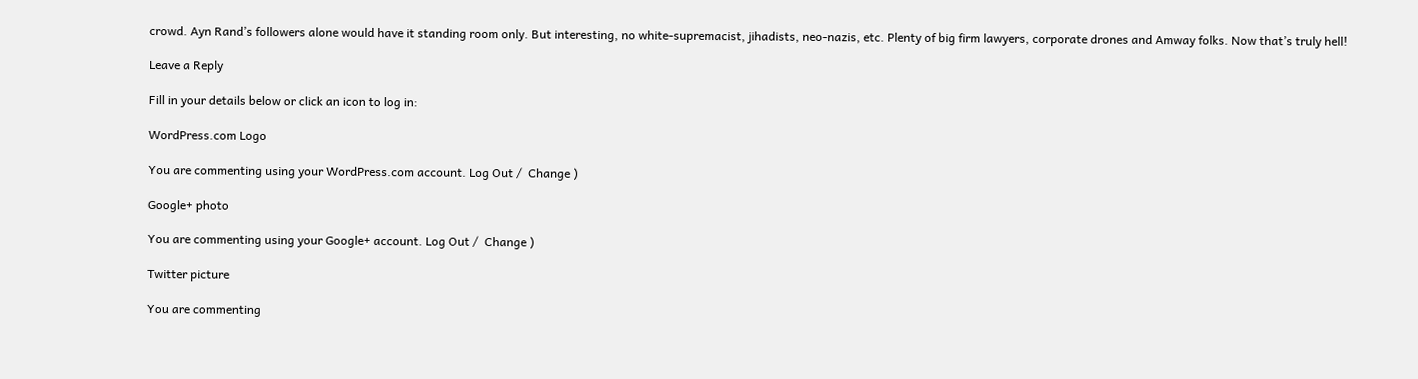crowd. Ayn Rand’s followers alone would have it standing room only. But interesting, no white-supremacist, jihadists, neo-nazis, etc. Plenty of big firm lawyers, corporate drones and Amway folks. Now that’s truly hell!

Leave a Reply

Fill in your details below or click an icon to log in:

WordPress.com Logo

You are commenting using your WordPress.com account. Log Out /  Change )

Google+ photo

You are commenting using your Google+ account. Log Out /  Change )

Twitter picture

You are commenting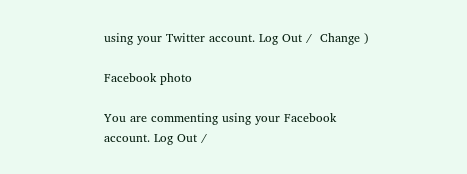using your Twitter account. Log Out /  Change )

Facebook photo

You are commenting using your Facebook account. Log Out /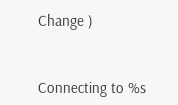Change )


Connecting to %s